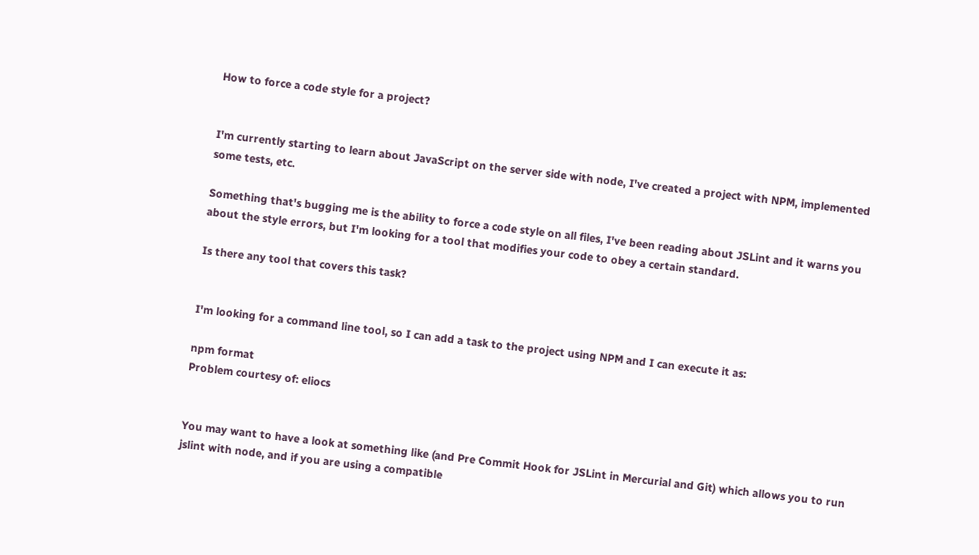How to force a code style for a project?


I'm currently starting to learn about JavaScript on the server side with node, I've created a project with NPM, implemented some tests, etc.

Something that's bugging me is the ability to force a code style on all files, I've been reading about JSLint and it warns you about the style errors, but I'm looking for a tool that modifies your code to obey a certain standard.

Is there any tool that covers this task?


I'm looking for a command line tool, so I can add a task to the project using NPM and I can execute it as:

npm format
Problem courtesy of: eliocs


You may want to have a look at something like (and Pre Commit Hook for JSLint in Mercurial and Git) which allows you to run jslint with node, and if you are using a compatible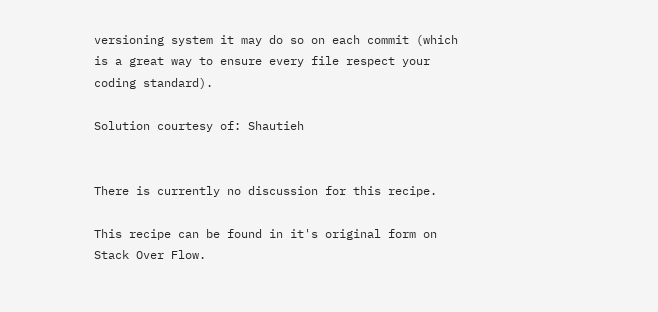versioning system it may do so on each commit (which is a great way to ensure every file respect your coding standard).

Solution courtesy of: Shautieh


There is currently no discussion for this recipe.

This recipe can be found in it's original form on Stack Over Flow.